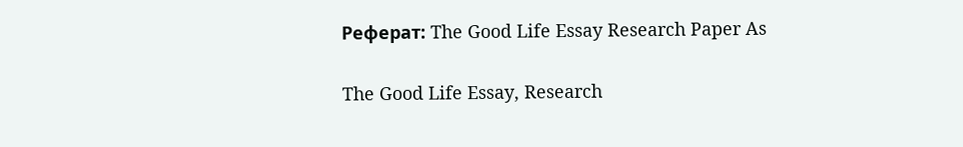Реферат: The Good Life Essay Research Paper As

The Good Life Essay, Research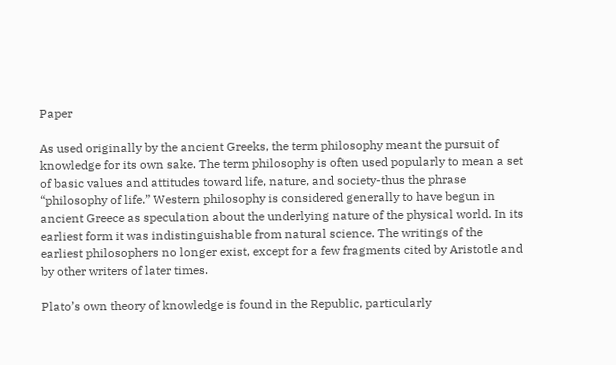Paper

As used originally by the ancient Greeks, the term philosophy meant the pursuit of knowledge for its own sake. The term philosophy is often used popularly to mean a set of basic values and attitudes toward life, nature, and society-thus the phrase “philosophy of life.” Western philosophy is considered generally to have begun in ancient Greece as speculation about the underlying nature of the physical world. In its earliest form it was indistinguishable from natural science. The writings of the earliest philosophers no longer exist, except for a few fragments cited by Aristotle and by other writers of later times.

Plato’s own theory of knowledge is found in the Republic, particularly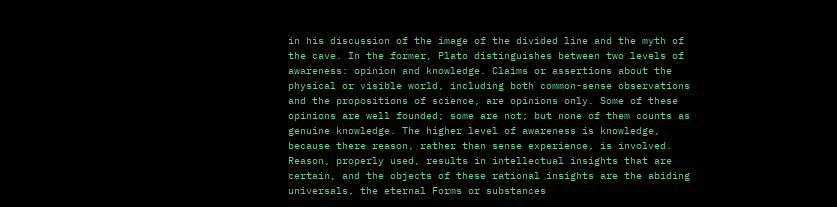in his discussion of the image of the divided line and the myth of the cave. In the former, Plato distinguishes between two levels of awareness: opinion and knowledge. Claims or assertions about the physical or visible world, including both common-sense observations and the propositions of science, are opinions only. Some of these opinions are well founded; some are not; but none of them counts as genuine knowledge. The higher level of awareness is knowledge, because there reason, rather than sense experience, is involved. Reason, properly used, results in intellectual insights that are certain, and the objects of these rational insights are the abiding universals, the eternal Forms or substances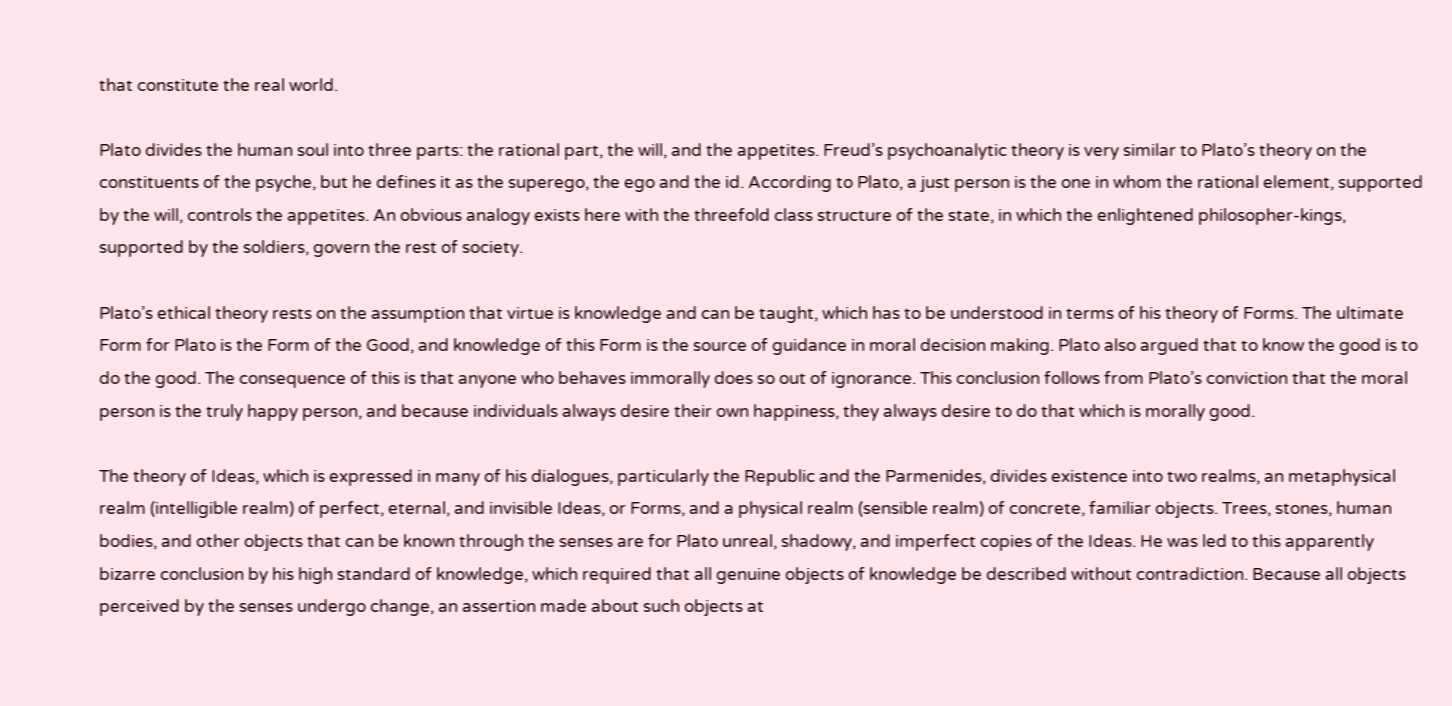that constitute the real world.

Plato divides the human soul into three parts: the rational part, the will, and the appetites. Freud’s psychoanalytic theory is very similar to Plato’s theory on the constituents of the psyche, but he defines it as the superego, the ego and the id. According to Plato, a just person is the one in whom the rational element, supported by the will, controls the appetites. An obvious analogy exists here with the threefold class structure of the state, in which the enlightened philosopher-kings, supported by the soldiers, govern the rest of society.

Plato’s ethical theory rests on the assumption that virtue is knowledge and can be taught, which has to be understood in terms of his theory of Forms. The ultimate Form for Plato is the Form of the Good, and knowledge of this Form is the source of guidance in moral decision making. Plato also argued that to know the good is to do the good. The consequence of this is that anyone who behaves immorally does so out of ignorance. This conclusion follows from Plato’s conviction that the moral person is the truly happy person, and because individuals always desire their own happiness, they always desire to do that which is morally good.

The theory of Ideas, which is expressed in many of his dialogues, particularly the Republic and the Parmenides, divides existence into two realms, an metaphysical realm (intelligible realm) of perfect, eternal, and invisible Ideas, or Forms, and a physical realm (sensible realm) of concrete, familiar objects. Trees, stones, human bodies, and other objects that can be known through the senses are for Plato unreal, shadowy, and imperfect copies of the Ideas. He was led to this apparently bizarre conclusion by his high standard of knowledge, which required that all genuine objects of knowledge be described without contradiction. Because all objects perceived by the senses undergo change, an assertion made about such objects at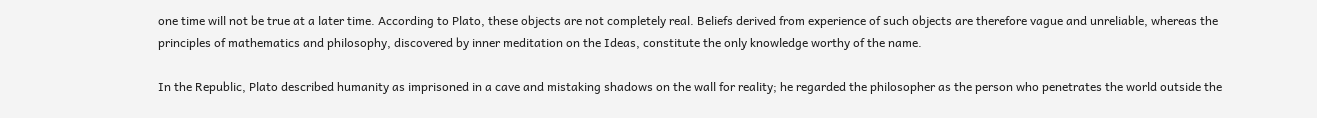one time will not be true at a later time. According to Plato, these objects are not completely real. Beliefs derived from experience of such objects are therefore vague and unreliable, whereas the principles of mathematics and philosophy, discovered by inner meditation on the Ideas, constitute the only knowledge worthy of the name.

In the Republic, Plato described humanity as imprisoned in a cave and mistaking shadows on the wall for reality; he regarded the philosopher as the person who penetrates the world outside the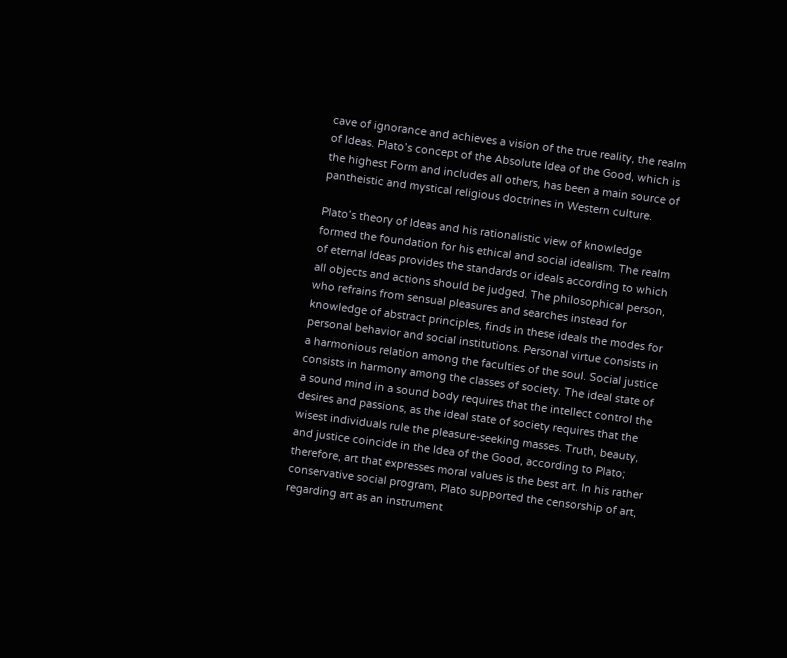cave of ignorance and achieves a vision of the true reality, the realm of Ideas. Plato’s concept of the Absolute Idea of the Good, which is the highest Form and includes all others, has been a main source of pantheistic and mystical religious doctrines in Western culture.

Plato’s theory of Ideas and his rationalistic view of knowledge formed the foundation for his ethical and social idealism. The realm of eternal Ideas provides the standards or ideals according to which all objects and actions should be judged. The philosophical person, who refrains from sensual pleasures and searches instead for knowledge of abstract principles, finds in these ideals the modes for personal behavior and social institutions. Personal virtue consists in a harmonious relation among the faculties of the soul. Social justice consists in harmony among the classes of society. The ideal state of a sound mind in a sound body requires that the intellect control the desires and passions, as the ideal state of society requires that the wisest individuals rule the pleasure-seeking masses. Truth, beauty, and justice coincide in the Idea of the Good, according to Plato; therefore, art that expresses moral values is the best art. In his rather conservative social program, Plato supported the censorship of art, regarding art as an instrument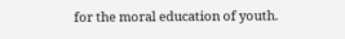for the moral education of youth.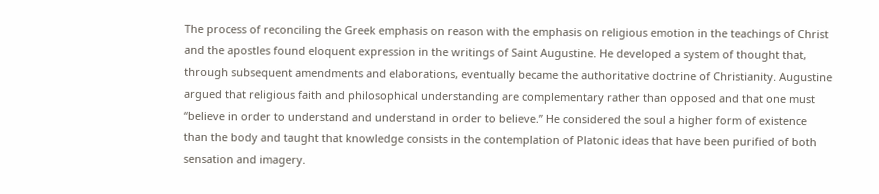The process of reconciling the Greek emphasis on reason with the emphasis on religious emotion in the teachings of Christ and the apostles found eloquent expression in the writings of Saint Augustine. He developed a system of thought that, through subsequent amendments and elaborations, eventually became the authoritative doctrine of Christianity. Augustine argued that religious faith and philosophical understanding are complementary rather than opposed and that one must “believe in order to understand and understand in order to believe.” He considered the soul a higher form of existence than the body and taught that knowledge consists in the contemplation of Platonic ideas that have been purified of both sensation and imagery.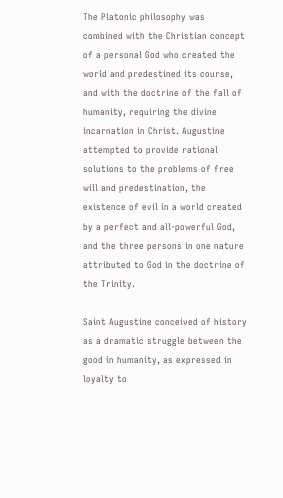The Platonic philosophy was combined with the Christian concept of a personal God who created the world and predestined its course, and with the doctrine of the fall of humanity, requiring the divine incarnation in Christ. Augustine attempted to provide rational solutions to the problems of free will and predestination, the existence of evil in a world created by a perfect and all-powerful God, and the three persons in one nature attributed to God in the doctrine of the Trinity.

Saint Augustine conceived of history as a dramatic struggle between the good in humanity, as expressed in loyalty to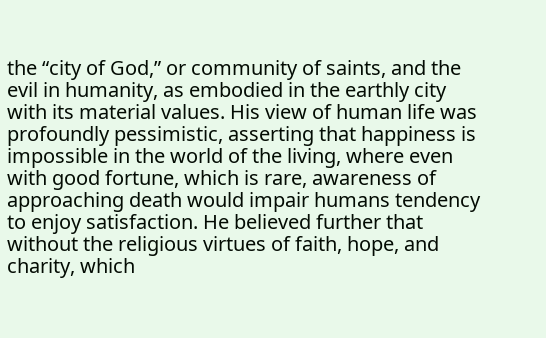the “city of God,” or community of saints, and the evil in humanity, as embodied in the earthly city with its material values. His view of human life was profoundly pessimistic, asserting that happiness is impossible in the world of the living, where even with good fortune, which is rare, awareness of approaching death would impair humans tendency to enjoy satisfaction. He believed further that without the religious virtues of faith, hope, and charity, which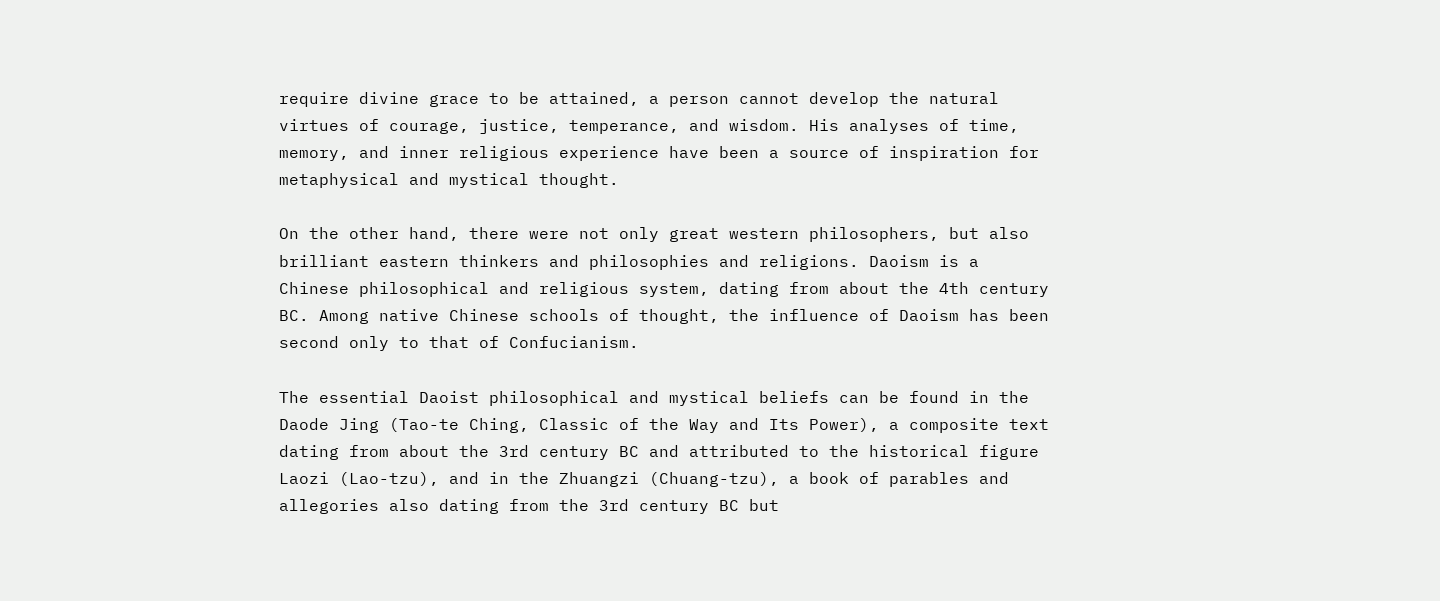require divine grace to be attained, a person cannot develop the natural virtues of courage, justice, temperance, and wisdom. His analyses of time, memory, and inner religious experience have been a source of inspiration for metaphysical and mystical thought.

On the other hand, there were not only great western philosophers, but also brilliant eastern thinkers and philosophies and religions. Daoism is a Chinese philosophical and religious system, dating from about the 4th century BC. Among native Chinese schools of thought, the influence of Daoism has been second only to that of Confucianism.

The essential Daoist philosophical and mystical beliefs can be found in the Daode Jing (Tao-te Ching, Classic of the Way and Its Power), a composite text dating from about the 3rd century BC and attributed to the historical figure Laozi (Lao-tzu), and in the Zhuangzi (Chuang-tzu), a book of parables and allegories also dating from the 3rd century BC but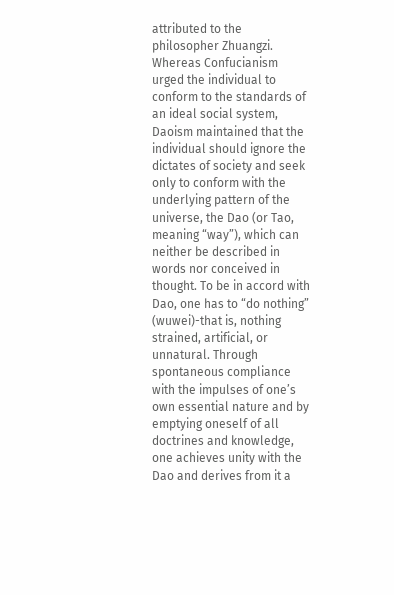attributed to the philosopher Zhuangzi. Whereas Confucianism urged the individual to conform to the standards of an ideal social system, Daoism maintained that the individual should ignore the dictates of society and seek only to conform with the underlying pattern of the universe, the Dao (or Tao, meaning “way”), which can neither be described in words nor conceived in thought. To be in accord with Dao, one has to “do nothing” (wuwei)-that is, nothing strained, artificial, or unnatural. Through spontaneous compliance with the impulses of one’s own essential nature and by emptying oneself of all doctrines and knowledge, one achieves unity with the Dao and derives from it a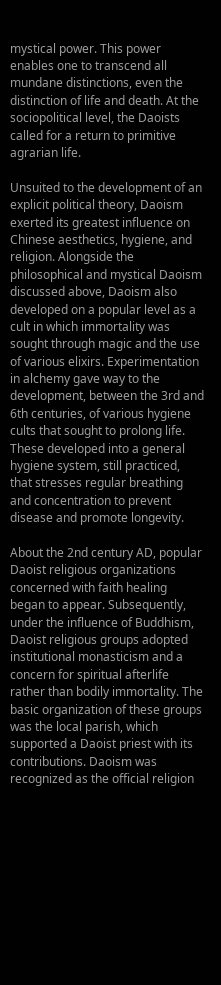mystical power. This power enables one to transcend all mundane distinctions, even the distinction of life and death. At the sociopolitical level, the Daoists called for a return to primitive agrarian life.

Unsuited to the development of an explicit political theory, Daoism exerted its greatest influence on Chinese aesthetics, hygiene, and religion. Alongside the philosophical and mystical Daoism discussed above, Daoism also developed on a popular level as a cult in which immortality was sought through magic and the use of various elixirs. Experimentation in alchemy gave way to the development, between the 3rd and 6th centuries, of various hygiene cults that sought to prolong life. These developed into a general hygiene system, still practiced, that stresses regular breathing and concentration to prevent disease and promote longevity.

About the 2nd century AD, popular Daoist religious organizations concerned with faith healing began to appear. Subsequently, under the influence of Buddhism, Daoist religious groups adopted institutional monasticism and a concern for spiritual afterlife rather than bodily immortality. The basic organization of these groups was the local parish, which supported a Daoist priest with its contributions. Daoism was recognized as the official religion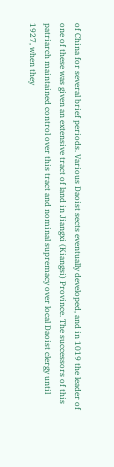of China for several brief periods. Various Daoist sects eventually developed, and in 1019 the leader of one of these was given an extensive tract of land in Jiangxi (Kiangsi) Province. The successors of this patriarch maintained control over this tract and nominal supremacy over local Daoist clergy until 1927, when they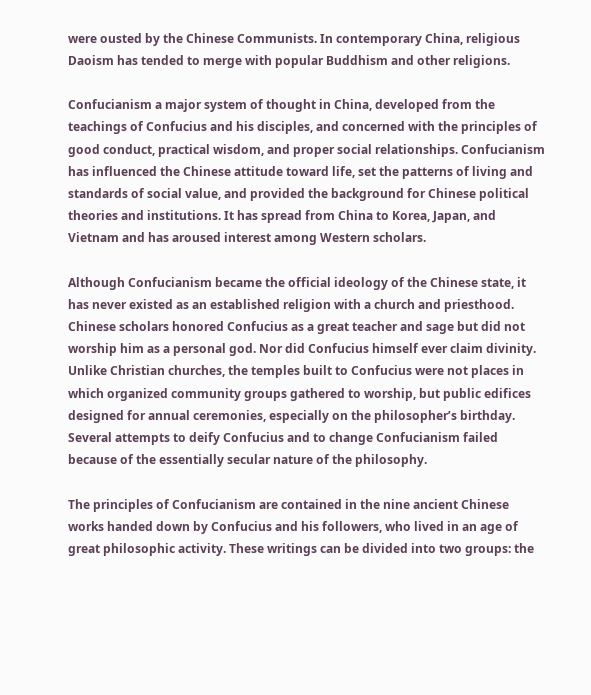were ousted by the Chinese Communists. In contemporary China, religious Daoism has tended to merge with popular Buddhism and other religions.

Confucianism a major system of thought in China, developed from the teachings of Confucius and his disciples, and concerned with the principles of good conduct, practical wisdom, and proper social relationships. Confucianism has influenced the Chinese attitude toward life, set the patterns of living and standards of social value, and provided the background for Chinese political theories and institutions. It has spread from China to Korea, Japan, and Vietnam and has aroused interest among Western scholars.

Although Confucianism became the official ideology of the Chinese state, it has never existed as an established religion with a church and priesthood. Chinese scholars honored Confucius as a great teacher and sage but did not worship him as a personal god. Nor did Confucius himself ever claim divinity. Unlike Christian churches, the temples built to Confucius were not places in which organized community groups gathered to worship, but public edifices designed for annual ceremonies, especially on the philosopher’s birthday. Several attempts to deify Confucius and to change Confucianism failed because of the essentially secular nature of the philosophy.

The principles of Confucianism are contained in the nine ancient Chinese works handed down by Confucius and his followers, who lived in an age of great philosophic activity. These writings can be divided into two groups: the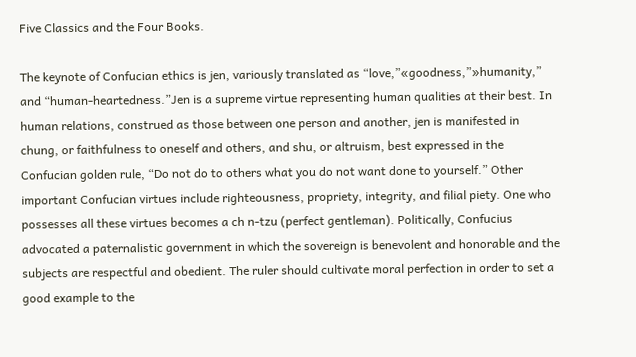Five Classics and the Four Books.

The keynote of Confucian ethics is jen, variously translated as “love,”«goodness,”»humanity,” and “human-heartedness.”Jen is a supreme virtue representing human qualities at their best. In human relations, construed as those between one person and another, jen is manifested in chung, or faithfulness to oneself and others, and shu, or altruism, best expressed in the Confucian golden rule, “Do not do to others what you do not want done to yourself.” Other important Confucian virtues include righteousness, propriety, integrity, and filial piety. One who possesses all these virtues becomes a ch n-tzu (perfect gentleman). Politically, Confucius advocated a paternalistic government in which the sovereign is benevolent and honorable and the subjects are respectful and obedient. The ruler should cultivate moral perfection in order to set a good example to the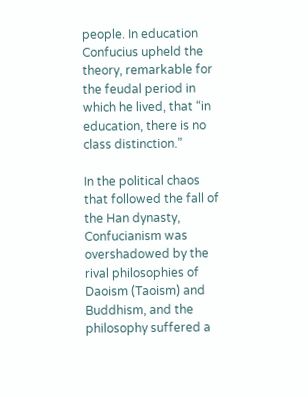people. In education Confucius upheld the theory, remarkable for the feudal period in which he lived, that “in education, there is no class distinction.”

In the political chaos that followed the fall of the Han dynasty, Confucianism was overshadowed by the rival philosophies of Daoism (Taoism) and Buddhism, and the philosophy suffered a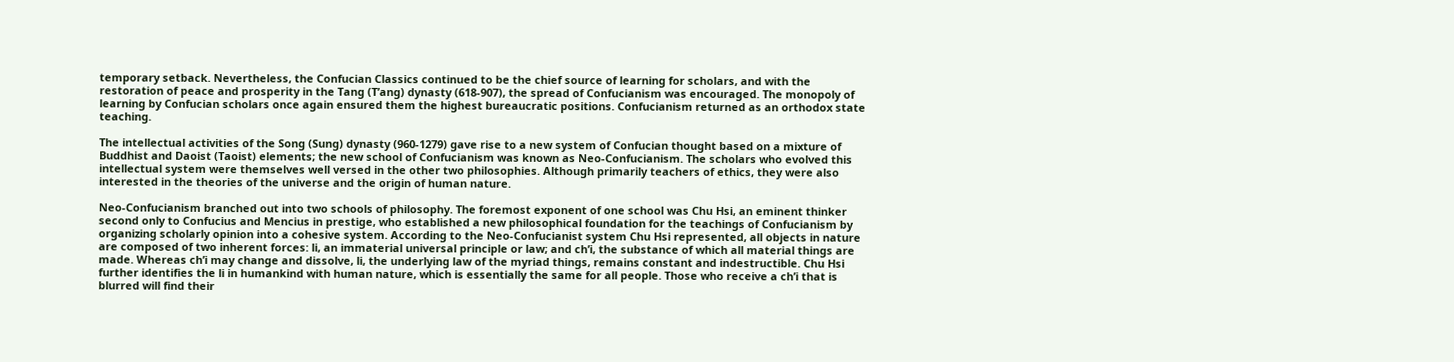temporary setback. Nevertheless, the Confucian Classics continued to be the chief source of learning for scholars, and with the restoration of peace and prosperity in the Tang (T’ang) dynasty (618-907), the spread of Confucianism was encouraged. The monopoly of learning by Confucian scholars once again ensured them the highest bureaucratic positions. Confucianism returned as an orthodox state teaching.

The intellectual activities of the Song (Sung) dynasty (960-1279) gave rise to a new system of Confucian thought based on a mixture of Buddhist and Daoist (Taoist) elements; the new school of Confucianism was known as Neo-Confucianism. The scholars who evolved this intellectual system were themselves well versed in the other two philosophies. Although primarily teachers of ethics, they were also interested in the theories of the universe and the origin of human nature.

Neo-Confucianism branched out into two schools of philosophy. The foremost exponent of one school was Chu Hsi, an eminent thinker second only to Confucius and Mencius in prestige, who established a new philosophical foundation for the teachings of Confucianism by organizing scholarly opinion into a cohesive system. According to the Neo-Confucianist system Chu Hsi represented, all objects in nature are composed of two inherent forces: li, an immaterial universal principle or law; and ch’i, the substance of which all material things are made. Whereas ch’i may change and dissolve, li, the underlying law of the myriad things, remains constant and indestructible. Chu Hsi further identifies the li in humankind with human nature, which is essentially the same for all people. Those who receive a ch’i that is blurred will find their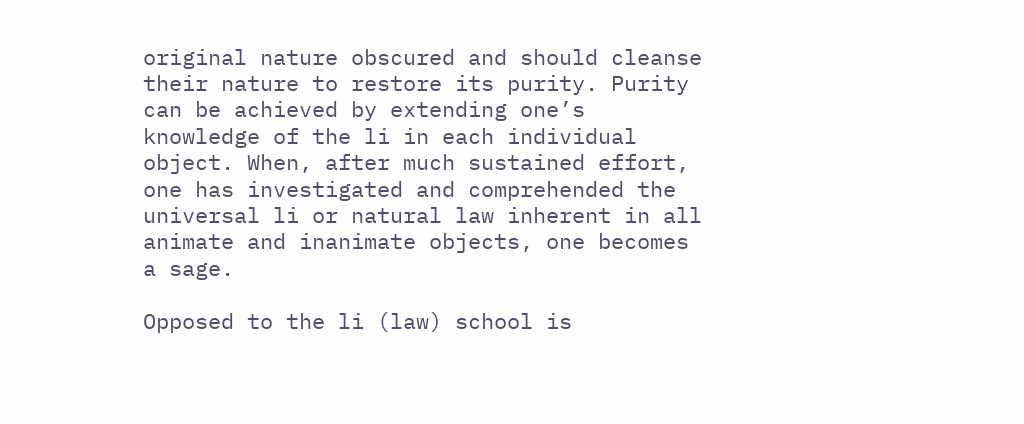original nature obscured and should cleanse their nature to restore its purity. Purity can be achieved by extending one’s knowledge of the li in each individual object. When, after much sustained effort, one has investigated and comprehended the universal li or natural law inherent in all animate and inanimate objects, one becomes a sage.

Opposed to the li (law) school is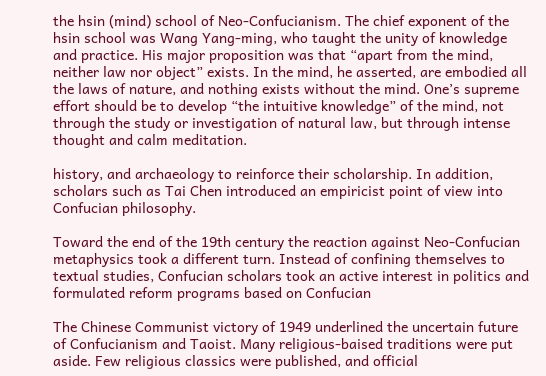the hsin (mind) school of Neo-Confucianism. The chief exponent of the hsin school was Wang Yang-ming, who taught the unity of knowledge and practice. His major proposition was that “apart from the mind, neither law nor object” exists. In the mind, he asserted, are embodied all the laws of nature, and nothing exists without the mind. One’s supreme effort should be to develop “the intuitive knowledge” of the mind, not through the study or investigation of natural law, but through intense thought and calm meditation.

history, and archaeology to reinforce their scholarship. In addition, scholars such as Tai Chen introduced an empiricist point of view into Confucian philosophy.

Toward the end of the 19th century the reaction against Neo-Confucian metaphysics took a different turn. Instead of confining themselves to textual studies, Confucian scholars took an active interest in politics and formulated reform programs based on Confucian

The Chinese Communist victory of 1949 underlined the uncertain future of Confucianism and Taoist. Many religious-baised traditions were put aside. Few religious classics were published, and official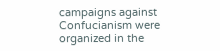campaigns against Confucianism were organized in the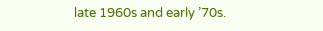late 1960s and early ’70s.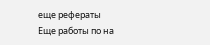еще рефераты
Еще работы по на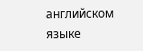английском языке